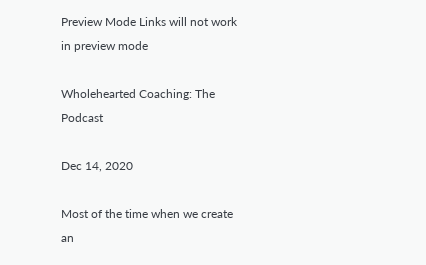Preview Mode Links will not work in preview mode

Wholehearted Coaching: The Podcast

Dec 14, 2020

Most of the time when we create an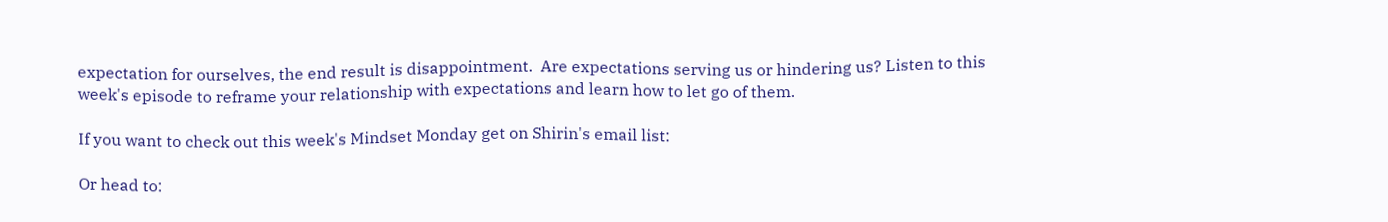expectation for ourselves, the end result is disappointment.  Are expectations serving us or hindering us? Listen to this week's episode to reframe your relationship with expectations and learn how to let go of them.

If you want to check out this week's Mindset Monday get on Shirin's email list:

Or head to: